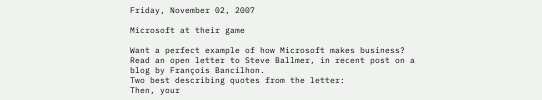Friday, November 02, 2007

Microsoft at their game

Want a perfect example of how Microsoft makes business?
Read an open letter to Steve Ballmer, in recent post on a blog by François Bancilhon.
Two best describing quotes from the letter:
Then, your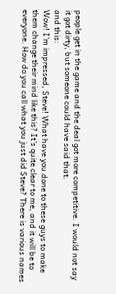people get in the game and the deal got more competitive. I would not say it got dirty, but someone could have said that.
and this:
Wow! I’m impressed, Steve! What have you done to these guys to make them change their mind like this? It’s quite clear to me, and it will be to everyone. How do you call what you just did Steve? There is various names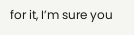for it, I’m sure you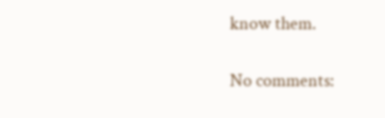know them.

No comments: